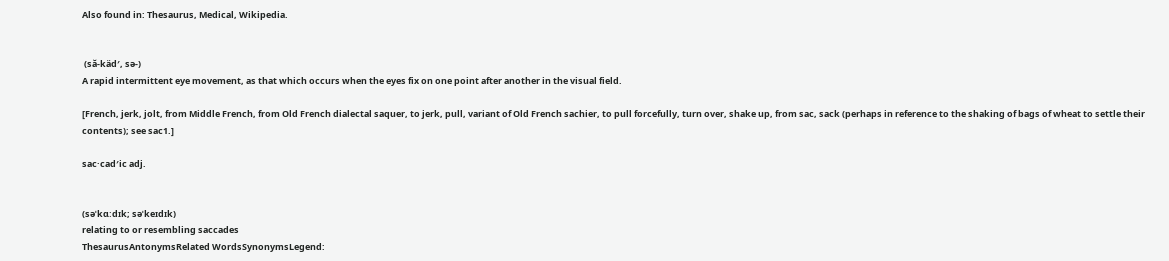Also found in: Thesaurus, Medical, Wikipedia.


 (să-käd′, sə-)
A rapid intermittent eye movement, as that which occurs when the eyes fix on one point after another in the visual field.

[French, jerk, jolt, from Middle French, from Old French dialectal saquer, to jerk, pull, variant of Old French sachier, to pull forcefully, turn over, shake up, from sac, sack (perhaps in reference to the shaking of bags of wheat to settle their contents); see sac1.]

sac·cad′ic adj.


(səˈkɑːdɪk; səˈkeɪdɪk)
relating to or resembling saccades
ThesaurusAntonymsRelated WordsSynonymsLegend: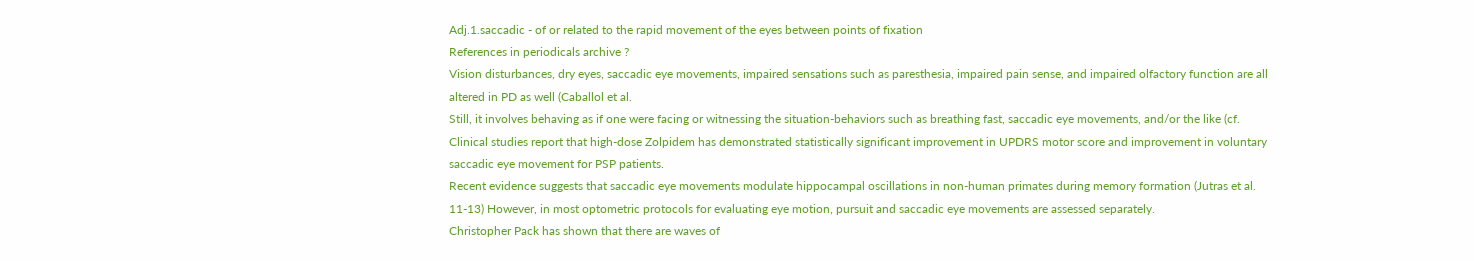Adj.1.saccadic - of or related to the rapid movement of the eyes between points of fixation
References in periodicals archive ?
Vision disturbances, dry eyes, saccadic eye movements, impaired sensations such as paresthesia, impaired pain sense, and impaired olfactory function are all altered in PD as well (Caballol et al.
Still, it involves behaving as if one were facing or witnessing the situation-behaviors such as breathing fast, saccadic eye movements, and/or the like (cf.
Clinical studies report that high-dose Zolpidem has demonstrated statistically significant improvement in UPDRS motor score and improvement in voluntary saccadic eye movement for PSP patients.
Recent evidence suggests that saccadic eye movements modulate hippocampal oscillations in non-human primates during memory formation (Jutras et al.
11-13) However, in most optometric protocols for evaluating eye motion, pursuit and saccadic eye movements are assessed separately.
Christopher Pack has shown that there are waves of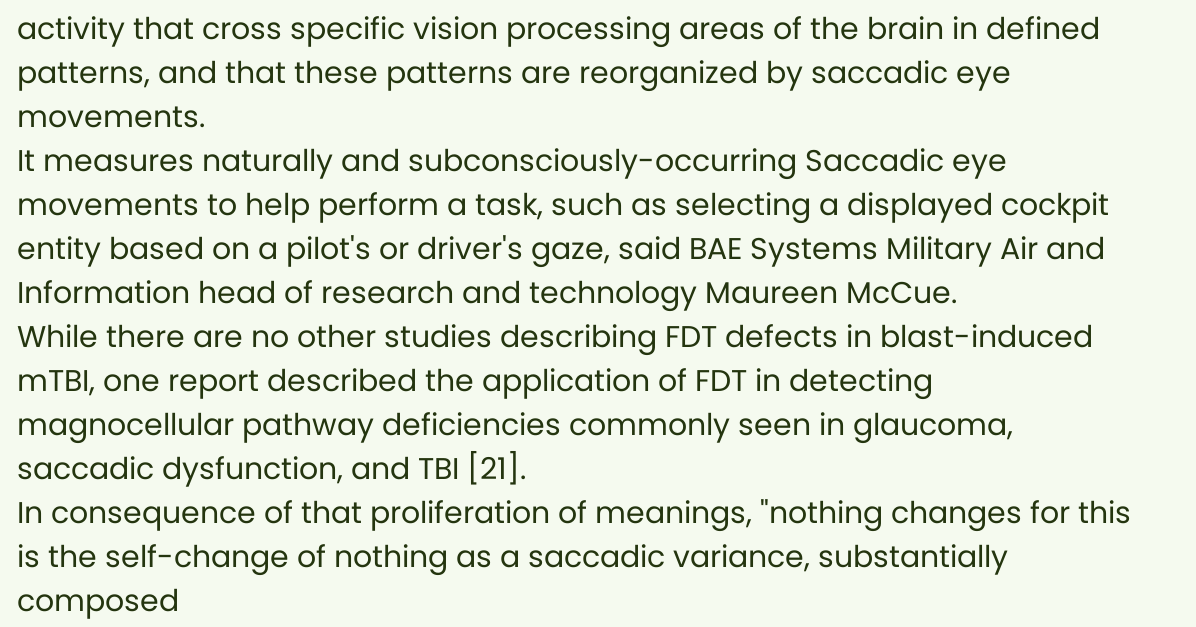activity that cross specific vision processing areas of the brain in defined patterns, and that these patterns are reorganized by saccadic eye movements.
It measures naturally and subconsciously-occurring Saccadic eye movements to help perform a task, such as selecting a displayed cockpit entity based on a pilot's or driver's gaze, said BAE Systems Military Air and Information head of research and technology Maureen McCue.
While there are no other studies describing FDT defects in blast-induced mTBI, one report described the application of FDT in detecting magnocellular pathway deficiencies commonly seen in glaucoma, saccadic dysfunction, and TBI [21].
In consequence of that proliferation of meanings, "nothing changes for this is the self-change of nothing as a saccadic variance, substantially composed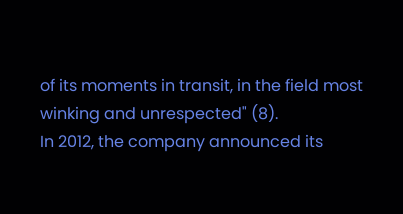of its moments in transit, in the field most winking and unrespected" (8).
In 2012, the company announced its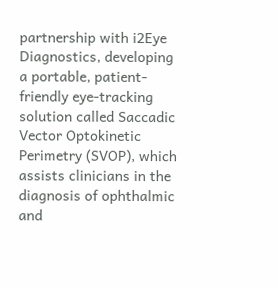partnership with i2Eye Diagnostics, developing a portable, patient-friendly eye-tracking solution called Saccadic Vector Optokinetic Perimetry (SVOP), which assists clinicians in the diagnosis of ophthalmic and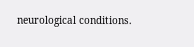neurological conditions.